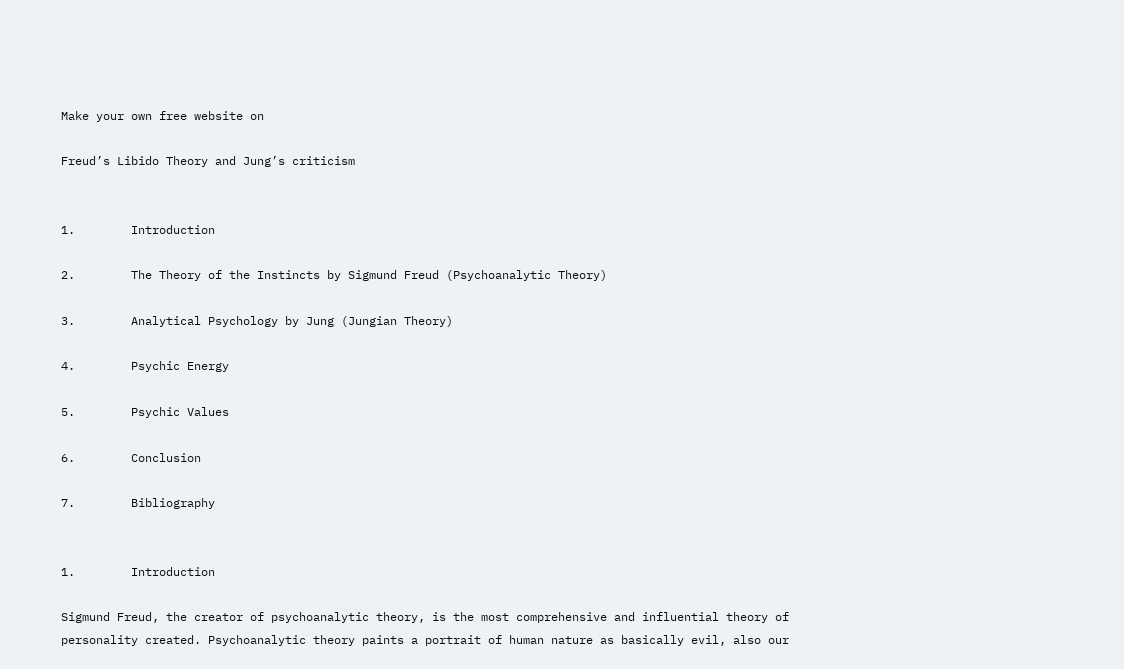Make your own free website on

Freud’s Libido Theory and Jung’s criticism


1.        Introduction

2.        The Theory of the Instincts by Sigmund Freud (Psychoanalytic Theory)

3.        Analytical Psychology by Jung (Jungian Theory)

4.        Psychic Energy

5.        Psychic Values

6.        Conclusion

7.        Bibliography


1.        Introduction

Sigmund Freud, the creator of psychoanalytic theory, is the most comprehensive and influential theory of personality created. Psychoanalytic theory paints a portrait of human nature as basically evil, also our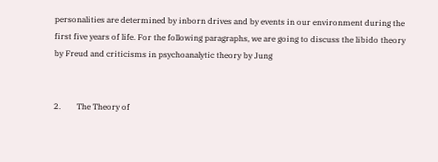personalities are determined by inborn drives and by events in our environment during the first five years of life. For the following paragraphs, we are going to discuss the libido theory by Freud and criticisms in psychoanalytic theory by Jung


2.        The Theory of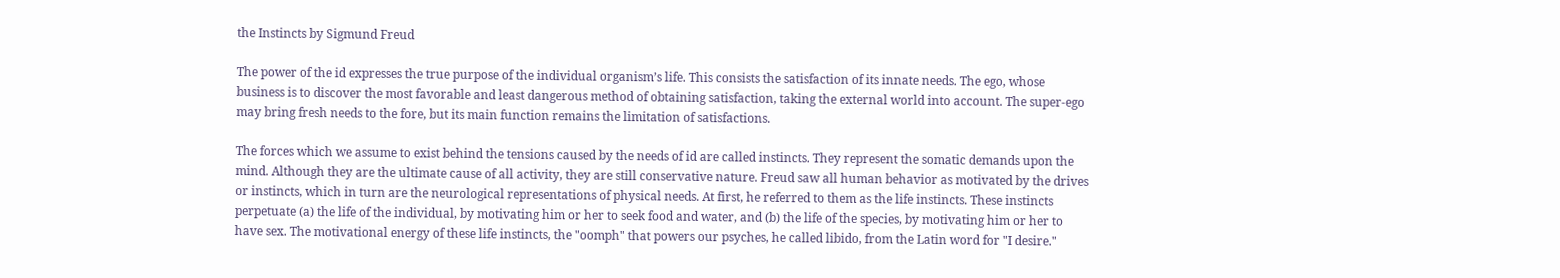the Instincts by Sigmund Freud

The power of the id expresses the true purpose of the individual organism’s life. This consists the satisfaction of its innate needs. The ego, whose business is to discover the most favorable and least dangerous method of obtaining satisfaction, taking the external world into account. The super-ego may bring fresh needs to the fore, but its main function remains the limitation of satisfactions.

The forces which we assume to exist behind the tensions caused by the needs of id are called instincts. They represent the somatic demands upon the mind. Although they are the ultimate cause of all activity, they are still conservative nature. Freud saw all human behavior as motivated by the drives or instincts, which in turn are the neurological representations of physical needs. At first, he referred to them as the life instincts. These instincts perpetuate (a) the life of the individual, by motivating him or her to seek food and water, and (b) the life of the species, by motivating him or her to have sex. The motivational energy of these life instincts, the "oomph" that powers our psyches, he called libido, from the Latin word for "I desire."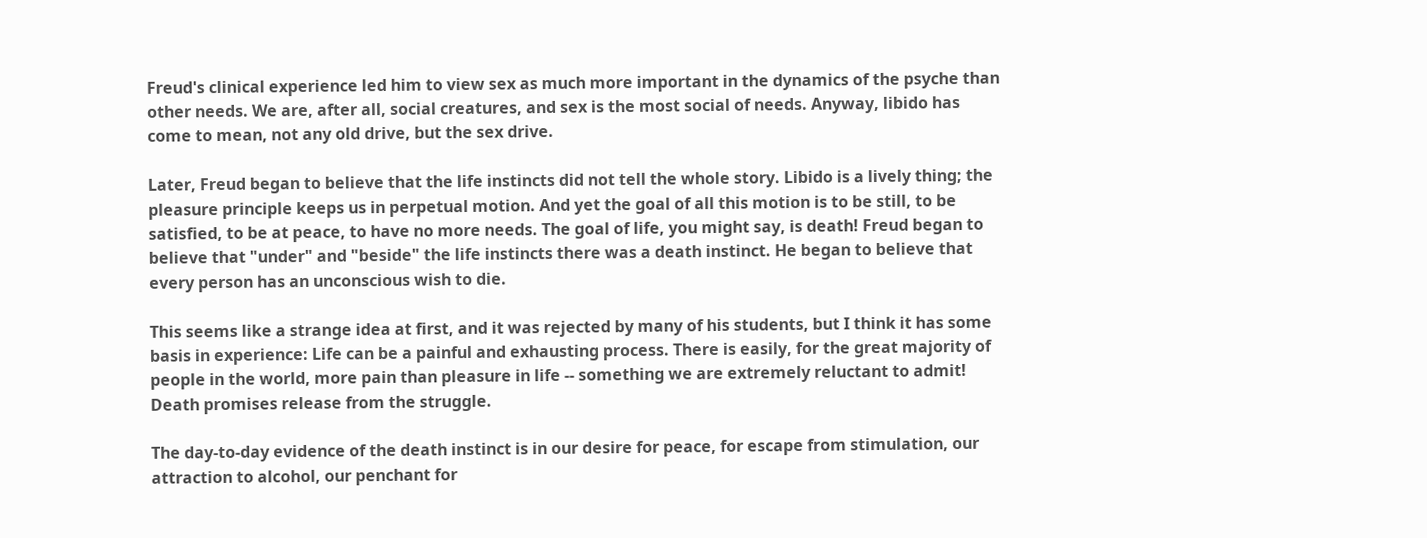Freud's clinical experience led him to view sex as much more important in the dynamics of the psyche than other needs. We are, after all, social creatures, and sex is the most social of needs. Anyway, libido has come to mean, not any old drive, but the sex drive.

Later, Freud began to believe that the life instincts did not tell the whole story. Libido is a lively thing; the pleasure principle keeps us in perpetual motion. And yet the goal of all this motion is to be still, to be satisfied, to be at peace, to have no more needs. The goal of life, you might say, is death! Freud began to believe that "under" and "beside" the life instincts there was a death instinct. He began to believe that every person has an unconscious wish to die.

This seems like a strange idea at first, and it was rejected by many of his students, but I think it has some basis in experience: Life can be a painful and exhausting process. There is easily, for the great majority of people in the world, more pain than pleasure in life -- something we are extremely reluctant to admit! Death promises release from the struggle.

The day-to-day evidence of the death instinct is in our desire for peace, for escape from stimulation, our attraction to alcohol, our penchant for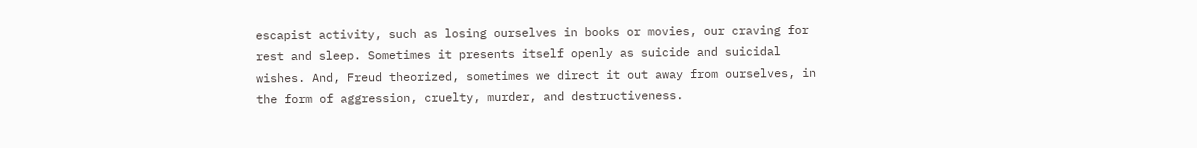escapist activity, such as losing ourselves in books or movies, our craving for rest and sleep. Sometimes it presents itself openly as suicide and suicidal wishes. And, Freud theorized, sometimes we direct it out away from ourselves, in the form of aggression, cruelty, murder, and destructiveness.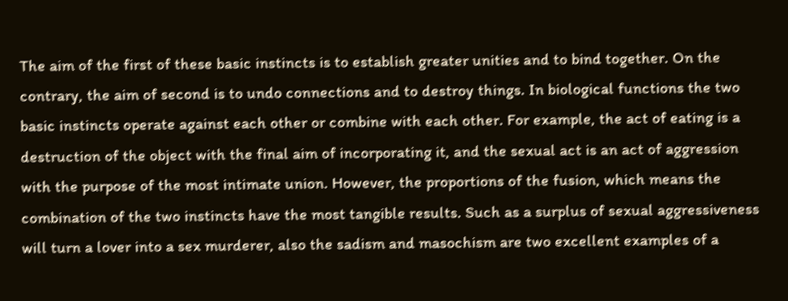The aim of the first of these basic instincts is to establish greater unities and to bind together. On the contrary, the aim of second is to undo connections and to destroy things. In biological functions the two basic instincts operate against each other or combine with each other. For example, the act of eating is a destruction of the object with the final aim of incorporating it, and the sexual act is an act of aggression with the purpose of the most intimate union. However, the proportions of the fusion, which means the combination of the two instincts have the most tangible results. Such as a surplus of sexual aggressiveness will turn a lover into a sex murderer, also the sadism and masochism are two excellent examples of a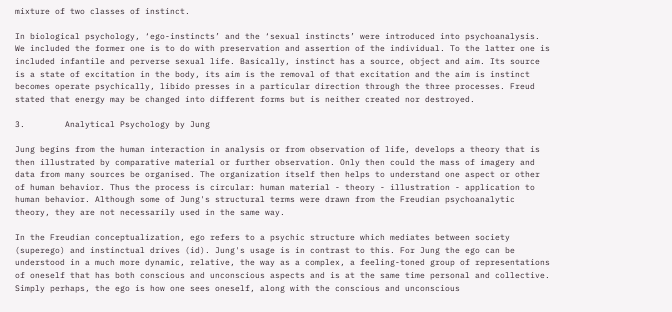mixture of two classes of instinct.

In biological psychology, ‘ego-instincts’ and the ‘sexual instincts’ were introduced into psychoanalysis. We included the former one is to do with preservation and assertion of the individual. To the latter one is included infantile and perverse sexual life. Basically, instinct has a source, object and aim. Its source is a state of excitation in the body, its aim is the removal of that excitation and the aim is instinct becomes operate psychically, libido presses in a particular direction through the three processes. Freud stated that energy may be changed into different forms but is neither created nor destroyed.

3.        Analytical Psychology by Jung

Jung begins from the human interaction in analysis or from observation of life, develops a theory that is then illustrated by comparative material or further observation. Only then could the mass of imagery and data from many sources be organised. The organization itself then helps to understand one aspect or other of human behavior. Thus the process is circular: human material - theory - illustration - application to human behavior. Although some of Jung's structural terms were drawn from the Freudian psychoanalytic theory, they are not necessarily used in the same way.

In the Freudian conceptualization, ego refers to a psychic structure which mediates between society (superego) and instinctual drives (id). Jung's usage is in contrast to this. For Jung the ego can be understood in a much more dynamic, relative, the way as a complex, a feeling-toned group of representations of oneself that has both conscious and unconscious aspects and is at the same time personal and collective. Simply perhaps, the ego is how one sees oneself, along with the conscious and unconscious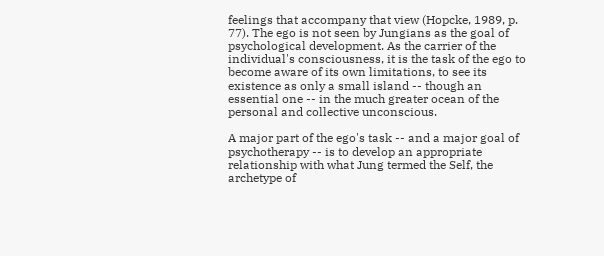feelings that accompany that view (Hopcke, 1989, p. 77). The ego is not seen by Jungians as the goal of psychological development. As the carrier of the individual's consciousness, it is the task of the ego to become aware of its own limitations, to see its existence as only a small island -- though an essential one -- in the much greater ocean of the personal and collective unconscious.

A major part of the ego's task -- and a major goal of psychotherapy -- is to develop an appropriate relationship with what Jung termed the Self, the archetype of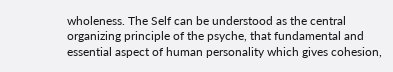wholeness. The Self can be understood as the central organizing principle of the psyche, that fundamental and essential aspect of human personality which gives cohesion,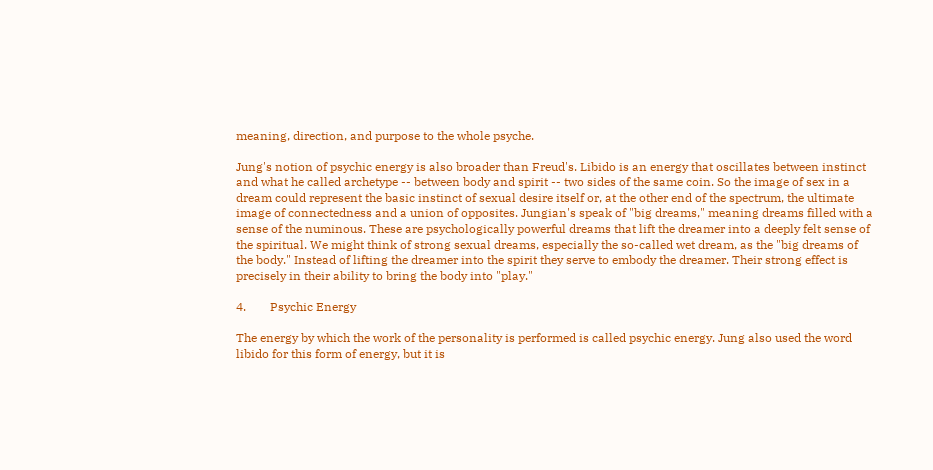meaning, direction, and purpose to the whole psyche.

Jung's notion of psychic energy is also broader than Freud's. Libido is an energy that oscillates between instinct and what he called archetype -- between body and spirit -- two sides of the same coin. So the image of sex in a dream could represent the basic instinct of sexual desire itself or, at the other end of the spectrum, the ultimate image of connectedness and a union of opposites. Jungian's speak of "big dreams," meaning dreams filled with a sense of the numinous. These are psychologically powerful dreams that lift the dreamer into a deeply felt sense of the spiritual. We might think of strong sexual dreams, especially the so-called wet dream, as the "big dreams of the body." Instead of lifting the dreamer into the spirit they serve to embody the dreamer. Their strong effect is precisely in their ability to bring the body into "play."

4.        Psychic Energy

The energy by which the work of the personality is performed is called psychic energy. Jung also used the word libido for this form of energy, but it is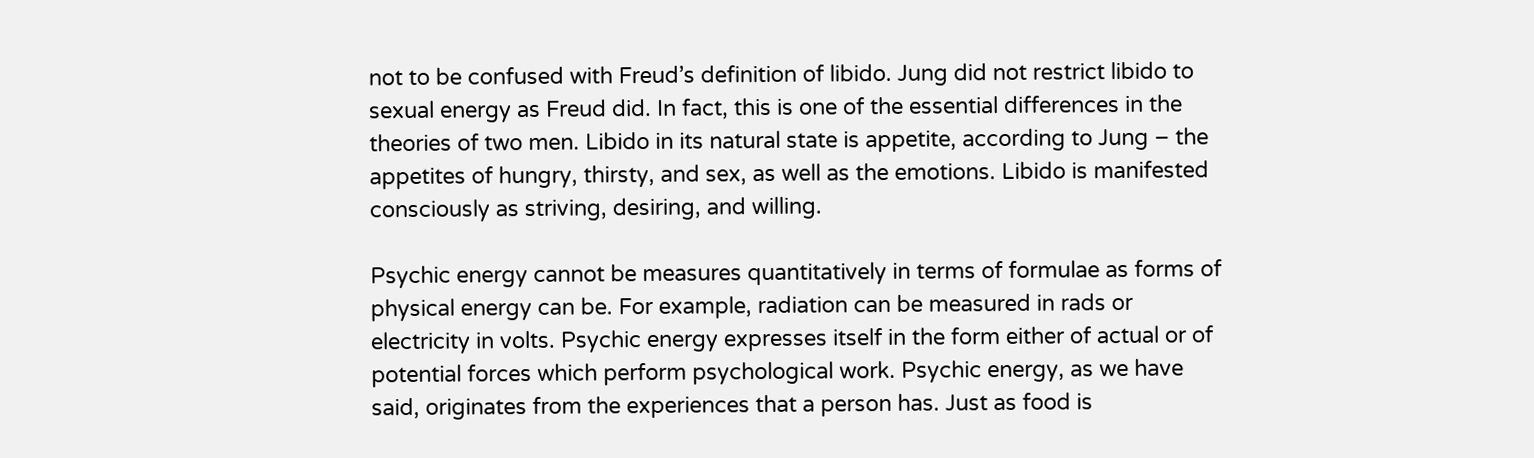not to be confused with Freud’s definition of libido. Jung did not restrict libido to sexual energy as Freud did. In fact, this is one of the essential differences in the theories of two men. Libido in its natural state is appetite, according to Jung – the appetites of hungry, thirsty, and sex, as well as the emotions. Libido is manifested consciously as striving, desiring, and willing.

Psychic energy cannot be measures quantitatively in terms of formulae as forms of physical energy can be. For example, radiation can be measured in rads or electricity in volts. Psychic energy expresses itself in the form either of actual or of potential forces which perform psychological work. Psychic energy, as we have said, originates from the experiences that a person has. Just as food is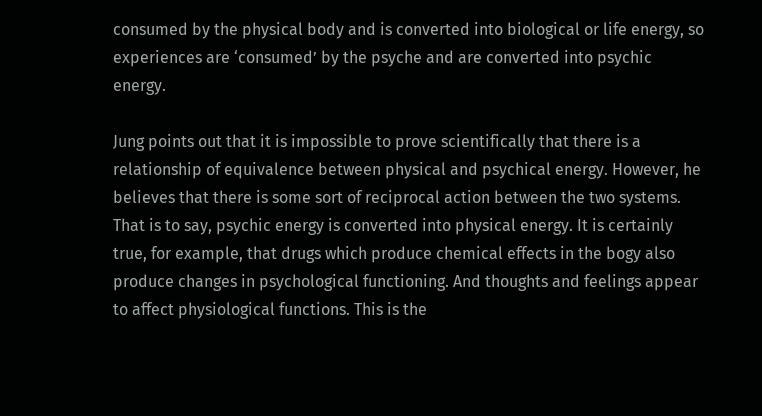consumed by the physical body and is converted into biological or life energy, so experiences are ‘consumed’ by the psyche and are converted into psychic energy.

Jung points out that it is impossible to prove scientifically that there is a relationship of equivalence between physical and psychical energy. However, he believes that there is some sort of reciprocal action between the two systems. That is to say, psychic energy is converted into physical energy. It is certainly true, for example, that drugs which produce chemical effects in the bogy also produce changes in psychological functioning. And thoughts and feelings appear to affect physiological functions. This is the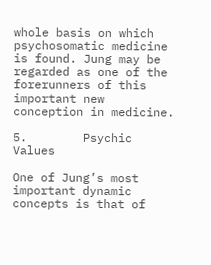whole basis on which psychosomatic medicine is found. Jung may be regarded as one of the forerunners of this important new conception in medicine.

5.        Psychic Values

One of Jung’s most important dynamic concepts is that of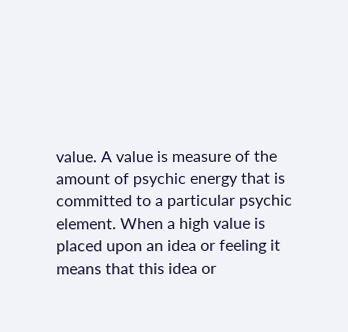value. A value is measure of the amount of psychic energy that is committed to a particular psychic element. When a high value is placed upon an idea or feeling it means that this idea or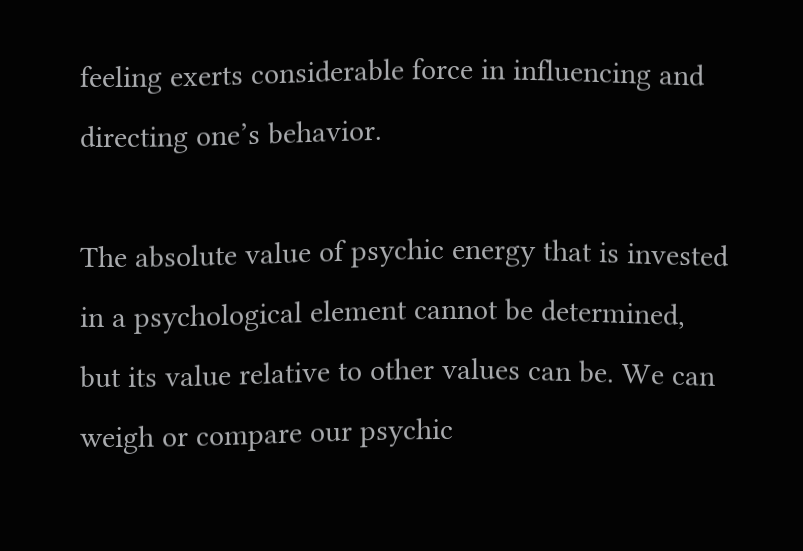feeling exerts considerable force in influencing and directing one’s behavior.

The absolute value of psychic energy that is invested in a psychological element cannot be determined, but its value relative to other values can be. We can weigh or compare our psychic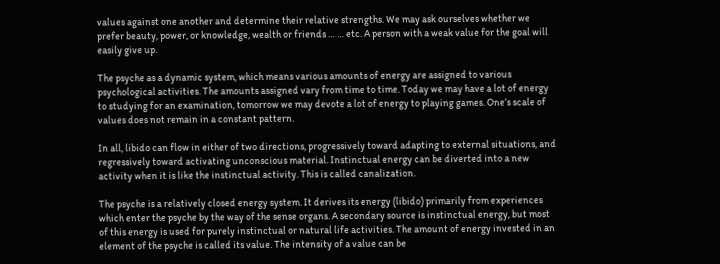values against one another and determine their relative strengths. We may ask ourselves whether we prefer beauty, power, or knowledge, wealth or friends … … etc. A person with a weak value for the goal will easily give up.

The psyche as a dynamic system, which means various amounts of energy are assigned to various psychological activities. The amounts assigned vary from time to time. Today we may have a lot of energy to studying for an examination, tomorrow we may devote a lot of energy to playing games. One’s scale of values does not remain in a constant pattern.

In all, libido can flow in either of two directions, progressively toward adapting to external situations, and regressively toward activating unconscious material. Instinctual energy can be diverted into a new activity when it is like the instinctual activity. This is called canalization.

The psyche is a relatively closed energy system. It derives its energy (libido) primarily from experiences which enter the psyche by the way of the sense organs. A secondary source is instinctual energy, but most of this energy is used for purely instinctual or natural life activities. The amount of energy invested in an element of the psyche is called its value. The intensity of a value can be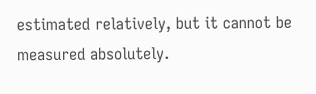estimated relatively, but it cannot be measured absolutely.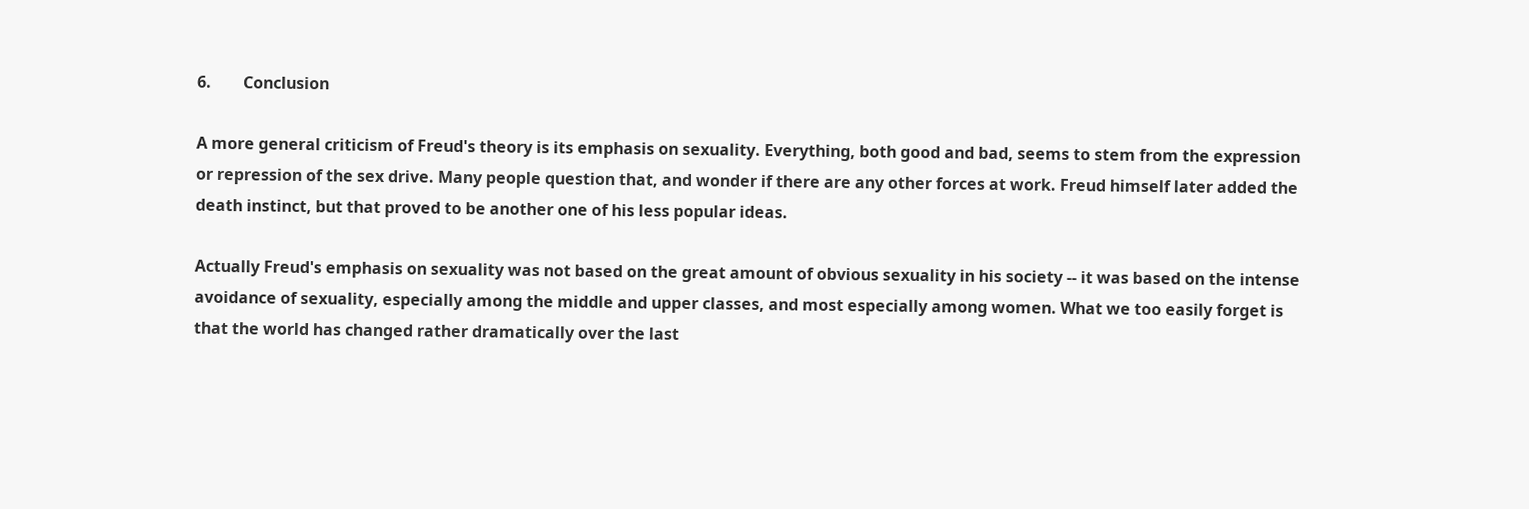6.        Conclusion

A more general criticism of Freud's theory is its emphasis on sexuality. Everything, both good and bad, seems to stem from the expression or repression of the sex drive. Many people question that, and wonder if there are any other forces at work. Freud himself later added the death instinct, but that proved to be another one of his less popular ideas.

Actually Freud's emphasis on sexuality was not based on the great amount of obvious sexuality in his society -- it was based on the intense avoidance of sexuality, especially among the middle and upper classes, and most especially among women. What we too easily forget is that the world has changed rather dramatically over the last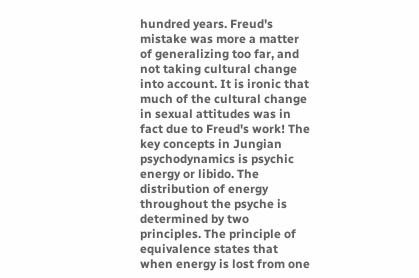hundred years. Freud's mistake was more a matter of generalizing too far, and not taking cultural change into account. It is ironic that much of the cultural change in sexual attitudes was in fact due to Freud's work! The key concepts in Jungian psychodynamics is psychic energy or libido. The distribution of energy throughout the psyche is determined by two principles. The principle of equivalence states that when energy is lost from one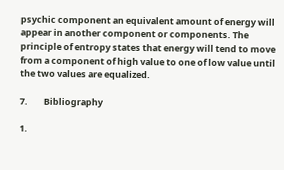psychic component an equivalent amount of energy will appear in another component or components. The principle of entropy states that energy will tend to move from a component of high value to one of low value until the two values are equalized.

7.        Bibliography

1.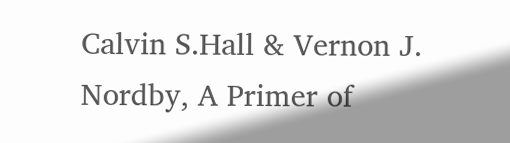Calvin S.Hall & Vernon J. Nordby, A Primer of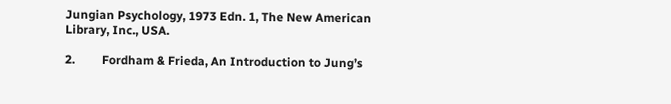Jungian Psychology, 1973 Edn. 1, The New American Library, Inc., USA.

2.         Fordham & Frieda, An Introduction to Jung’s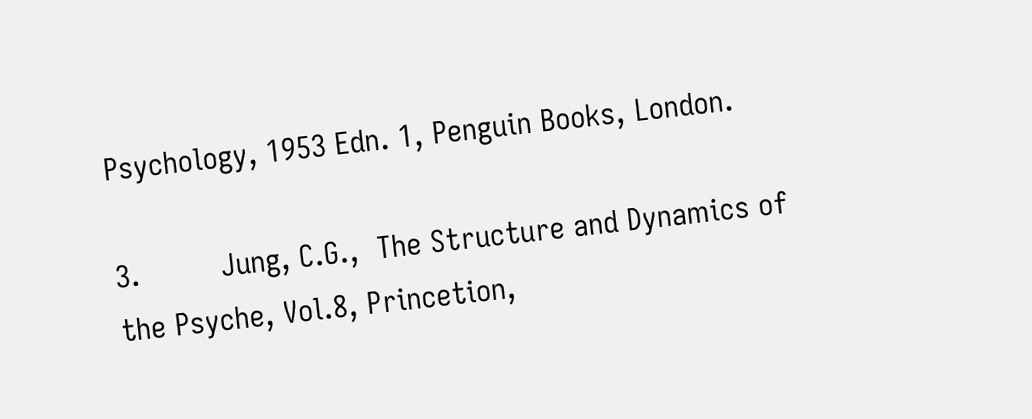Psychology, 1953 Edn. 1, Penguin Books, London.

3.         Jung, C.G.,  The Structure and Dynamics of the Psyche, Vol.8, Princetion,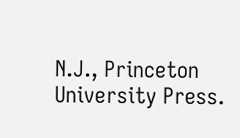N.J., Princeton University Press.